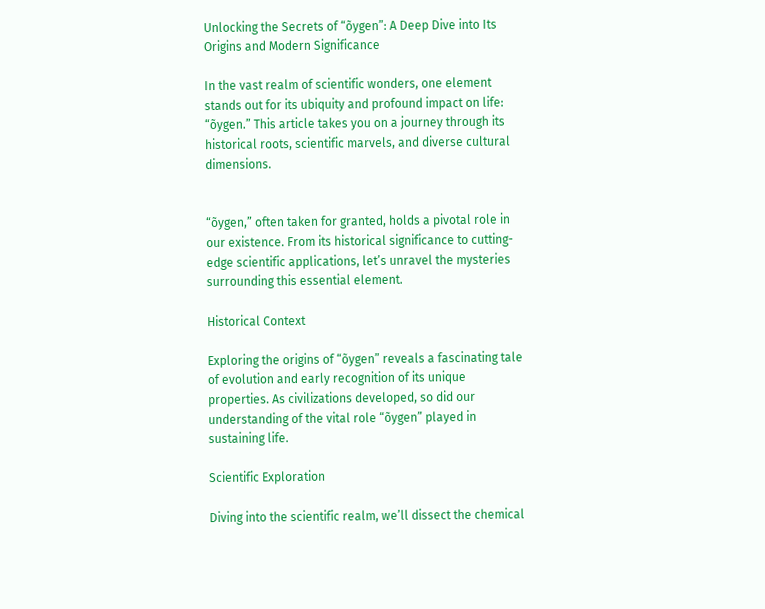Unlocking the Secrets of “õygen”: A Deep Dive into Its Origins and Modern Significance

In the vast realm of scientific wonders, one element stands out for its ubiquity and profound impact on life: “õygen.” This article takes you on a journey through its historical roots, scientific marvels, and diverse cultural dimensions.


“õygen,” often taken for granted, holds a pivotal role in our existence. From its historical significance to cutting-edge scientific applications, let’s unravel the mysteries surrounding this essential element.

Historical Context

Exploring the origins of “õygen” reveals a fascinating tale of evolution and early recognition of its unique properties. As civilizations developed, so did our understanding of the vital role “õygen” played in sustaining life.

Scientific Exploration

Diving into the scientific realm, we’ll dissect the chemical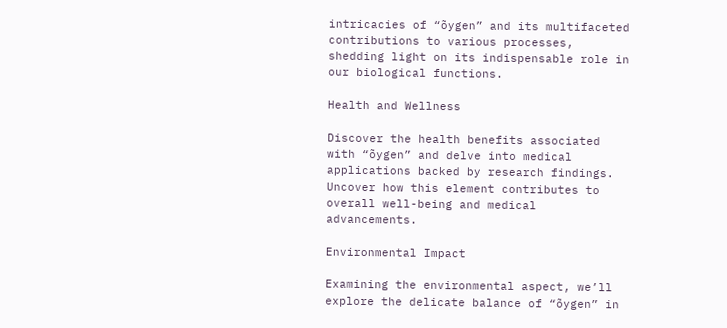intricacies of “õygen” and its multifaceted contributions to various processes, shedding light on its indispensable role in our biological functions.

Health and Wellness

Discover the health benefits associated with “õygen” and delve into medical applications backed by research findings. Uncover how this element contributes to overall well-being and medical advancements.

Environmental Impact

Examining the environmental aspect, we’ll explore the delicate balance of “õygen” in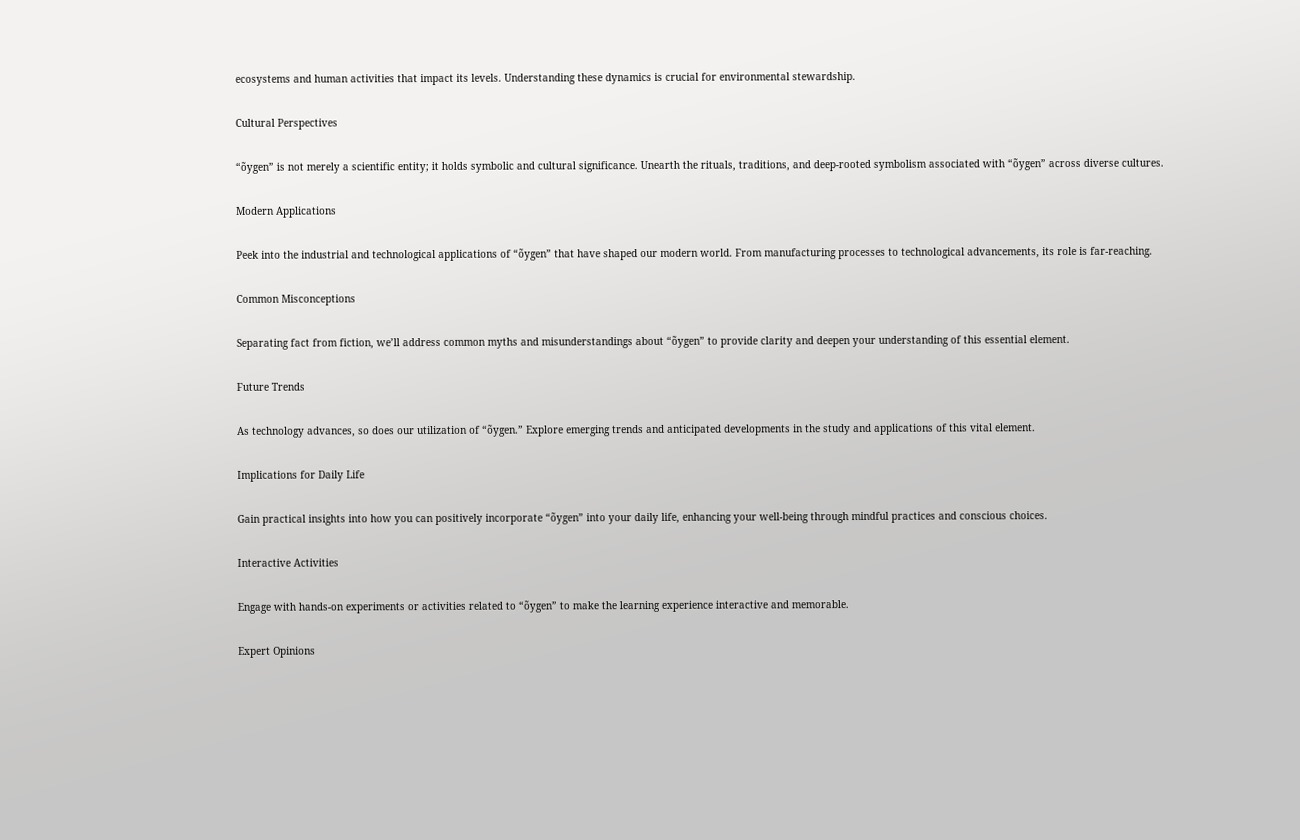ecosystems and human activities that impact its levels. Understanding these dynamics is crucial for environmental stewardship.

Cultural Perspectives

“õygen” is not merely a scientific entity; it holds symbolic and cultural significance. Unearth the rituals, traditions, and deep-rooted symbolism associated with “õygen” across diverse cultures.

Modern Applications

Peek into the industrial and technological applications of “õygen” that have shaped our modern world. From manufacturing processes to technological advancements, its role is far-reaching.

Common Misconceptions

Separating fact from fiction, we’ll address common myths and misunderstandings about “õygen” to provide clarity and deepen your understanding of this essential element.

Future Trends

As technology advances, so does our utilization of “õygen.” Explore emerging trends and anticipated developments in the study and applications of this vital element.

Implications for Daily Life

Gain practical insights into how you can positively incorporate “õygen” into your daily life, enhancing your well-being through mindful practices and conscious choices.

Interactive Activities

Engage with hands-on experiments or activities related to “õygen” to make the learning experience interactive and memorable.

Expert Opinions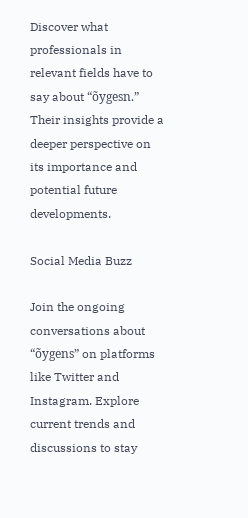Discover what professionals in relevant fields have to say about “õygesn.” Their insights provide a deeper perspective on its importance and potential future developments.

Social Media Buzz

Join the ongoing conversations about “õygens” on platforms like Twitter and Instagram. Explore current trends and discussions to stay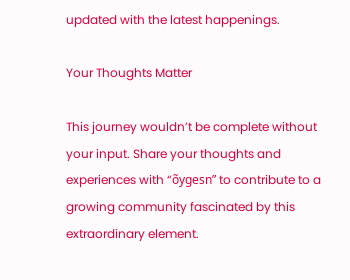updated with the latest happenings.

Your Thoughts Matter

This journey wouldn’t be complete without your input. Share your thoughts and experiences with “õygesn” to contribute to a growing community fascinated by this extraordinary element.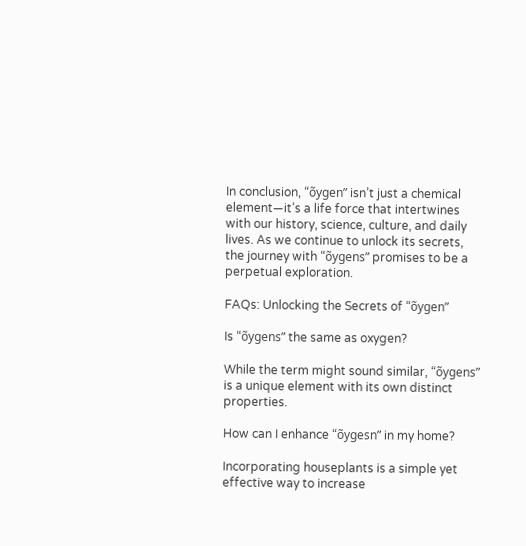In conclusion, “õygen” isn’t just a chemical element—it’s a life force that intertwines with our history, science, culture, and daily lives. As we continue to unlock its secrets, the journey with “õygens” promises to be a perpetual exploration.

FAQs: Unlocking the Secrets of “õygen”

Is “õygens” the same as oxygen?

While the term might sound similar, “õygens” is a unique element with its own distinct properties.

How can I enhance “õygesn” in my home?

Incorporating houseplants is a simple yet effective way to increase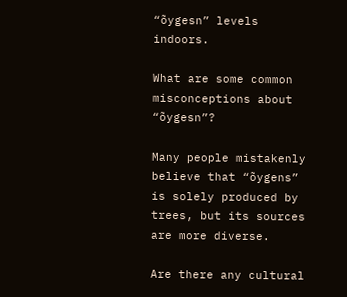“õygesn” levels indoors.

What are some common misconceptions about “õygesn”?

Many people mistakenly believe that “õygens” is solely produced by trees, but its sources are more diverse.

Are there any cultural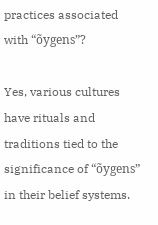practices associated with “õygens”?

Yes, various cultures have rituals and traditions tied to the significance of “õygens” in their belief systems.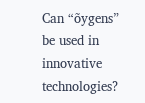Can “õygens” be used in innovative technologies?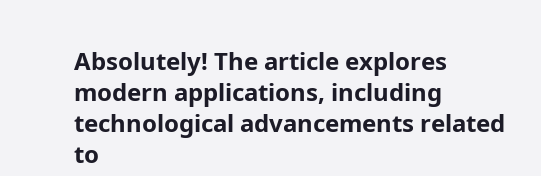Absolutely! The article explores modern applications, including technological advancements related to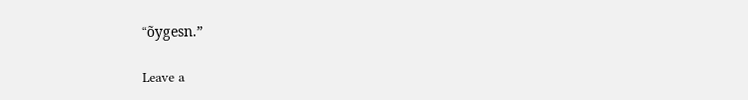“õygesn.”

Leave a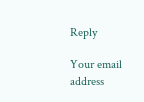Reply

Your email address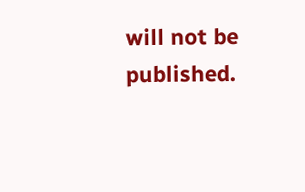will not be published.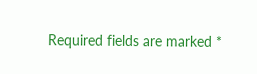Required fields are marked *